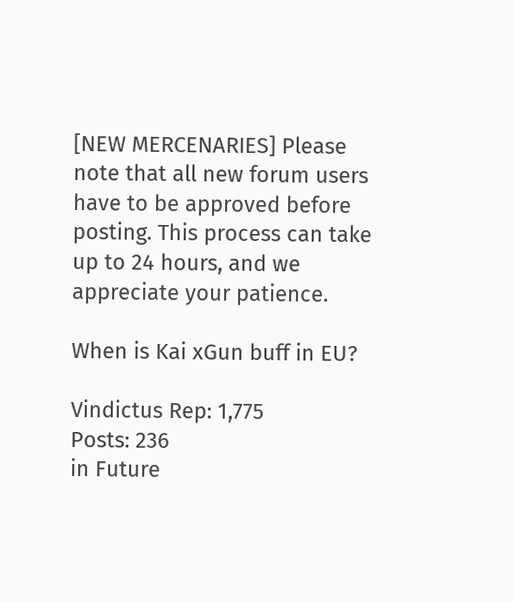[NEW MERCENARIES] Please note that all new forum users have to be approved before posting. This process can take up to 24 hours, and we appreciate your patience.

When is Kai xGun buff in EU?

Vindictus Rep: 1,775
Posts: 236
in Future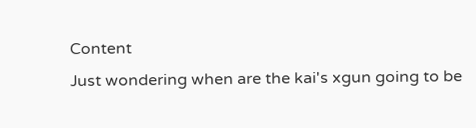Content
Just wondering when are the kai's xgun going to be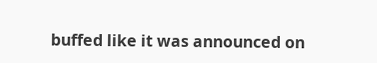buffed like it was announced on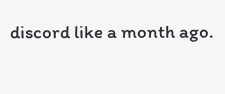discord like a month ago.